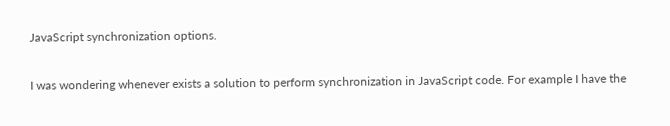JavaScript synchronization options.

I was wondering whenever exists a solution to perform synchronization in JavaScript code. For example I have the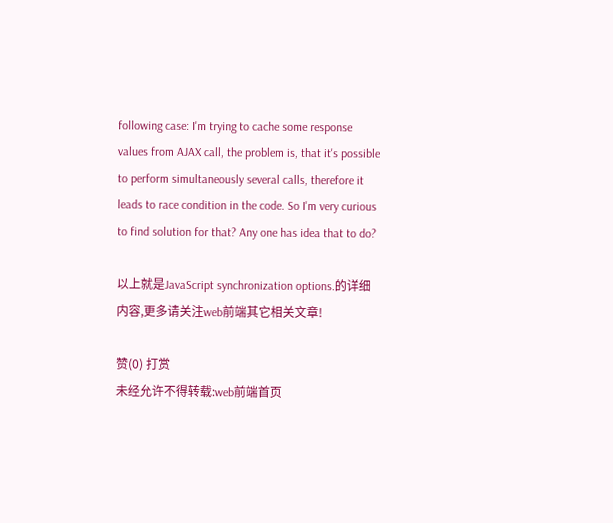following case: I'm trying to cache some response values from AJAX call, the problem is, that it's possible to perform simultaneously several calls, therefore it leads to race condition in the code. So I'm very curious to find solution for that? Any one has idea that to do?

以上就是JavaScript synchronization options.的详细内容,更多请关注web前端其它相关文章!

赞(0) 打赏
未经允许不得转载:web前端首页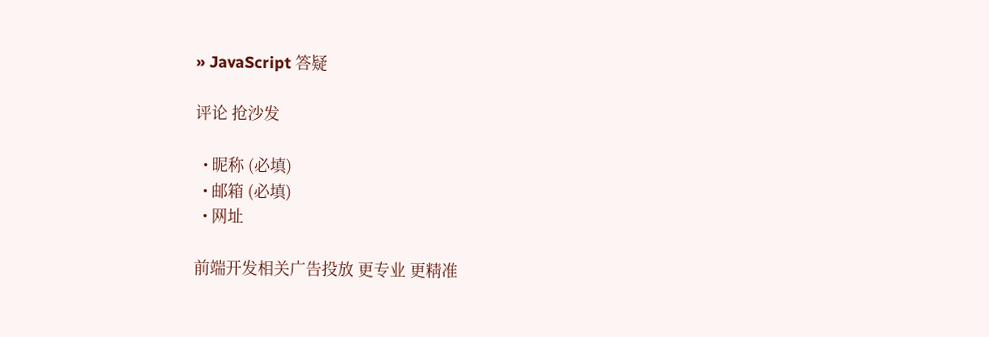» JavaScript 答疑

评论 抢沙发

  • 昵称 (必填)
  • 邮箱 (必填)
  • 网址

前端开发相关广告投放 更专业 更精准